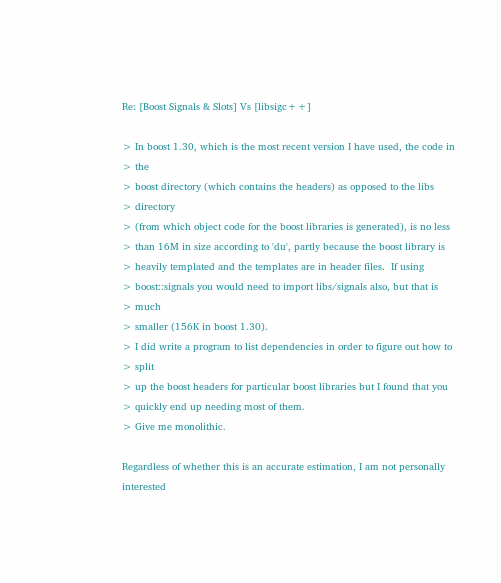Re: [Boost Signals & Slots] Vs [libsigc++]

> In boost 1.30, which is the most recent version I have used, the code in
> the
> boost directory (which contains the headers) as opposed to the libs
> directory
> (from which object code for the boost libraries is generated), is no less
> than 16M in size according to 'du', partly because the boost library is
> heavily templated and the templates are in header files.  If using
> boost::signals you would need to import libs/signals also, but that is
> much
> smaller (156K in boost 1.30).
> I did write a program to list dependencies in order to figure out how to
> split
> up the boost headers for particular boost libraries but I found that you
> quickly end up needing most of them.
> Give me monolithic.

Regardless of whether this is an accurate estimation, I am not personally
interested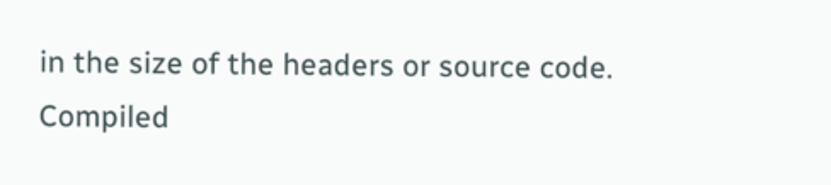in the size of the headers or source code. Compiled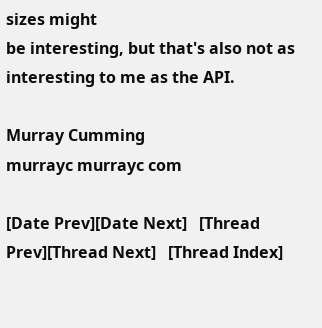sizes might
be interesting, but that's also not as interesting to me as the API.

Murray Cumming
murrayc murrayc com

[Date Prev][Date Next]   [Thread Prev][Thread Next]   [Thread Index]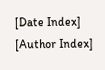[Date Index] [Author Index]